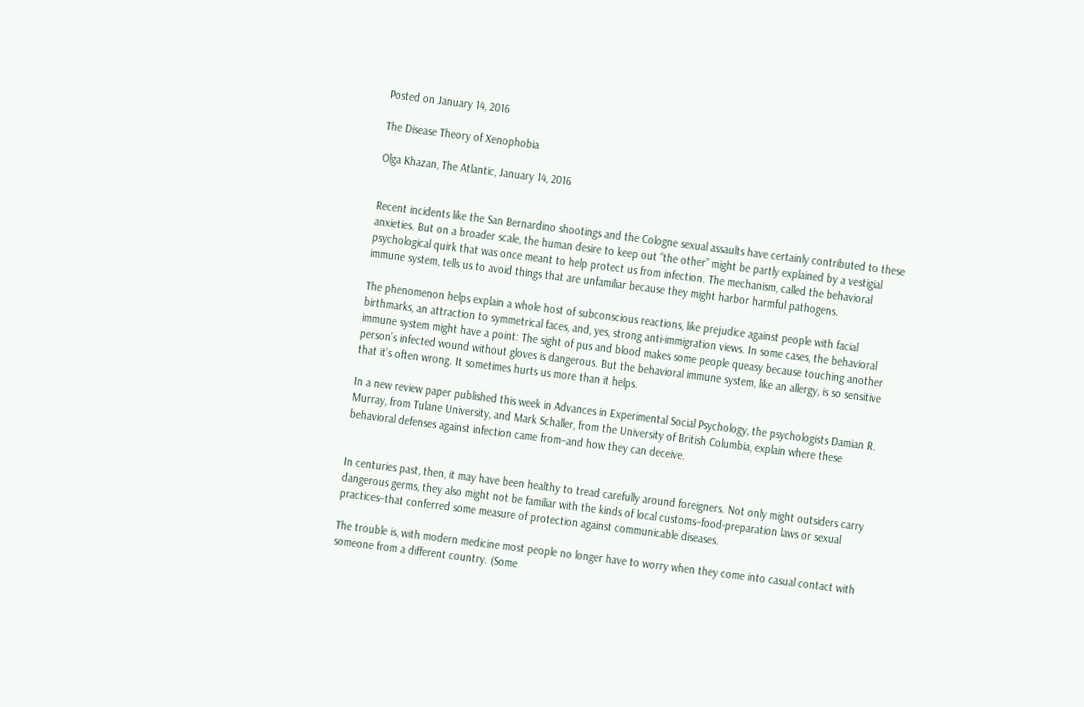Posted on January 14, 2016

The Disease Theory of Xenophobia

Olga Khazan, The Atlantic, January 14, 2016


Recent incidents like the San Bernardino shootings and the Cologne sexual assaults have certainly contributed to these anxieties. But on a broader scale, the human desire to keep out “the other” might be partly explained by a vestigial psychological quirk that was once meant to help protect us from infection. The mechanism, called the behavioral immune system, tells us to avoid things that are unfamiliar because they might harbor harmful pathogens.

The phenomenon helps explain a whole host of subconscious reactions, like prejudice against people with facial birthmarks, an attraction to symmetrical faces, and, yes, strong anti-immigration views. In some cases, the behavioral immune system might have a point: The sight of pus and blood makes some people queasy because touching another person’s infected wound without gloves is dangerous. But the behavioral immune system, like an allergy, is so sensitive that it’s often wrong. It sometimes hurts us more than it helps.

In a new review paper published this week in Advances in Experimental Social Psychology, the psychologists Damian R. Murray, from Tulane University, and Mark Schaller, from the University of British Columbia, explain where these behavioral defenses against infection came from–and how they can deceive.


In centuries past, then, it may have been healthy to tread carefully around foreigners. Not only might outsiders carry dangerous germs, they also might not be familiar with the kinds of local customs–food-preparation laws or sexual practices–that conferred some measure of protection against communicable diseases.

The trouble is, with modern medicine most people no longer have to worry when they come into casual contact with someone from a different country. (Some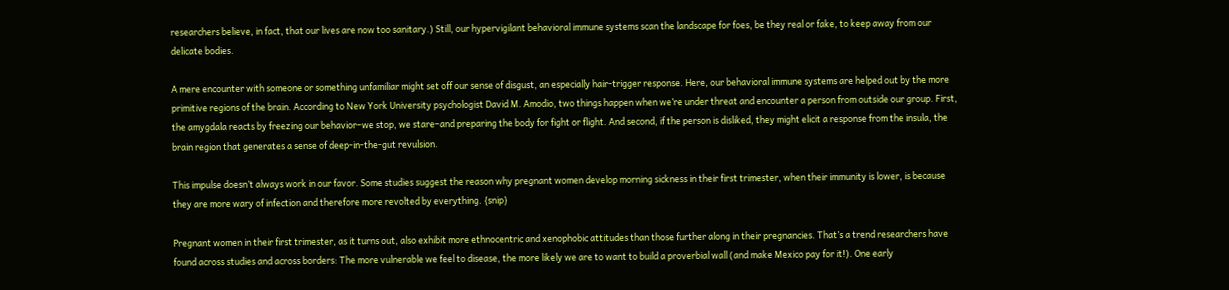researchers believe, in fact, that our lives are now too sanitary.) Still, our hypervigilant behavioral immune systems scan the landscape for foes, be they real or fake, to keep away from our delicate bodies.

A mere encounter with someone or something unfamiliar might set off our sense of disgust, an especially hair-trigger response. Here, our behavioral immune systems are helped out by the more primitive regions of the brain. According to New York University psychologist David M. Amodio, two things happen when we’re under threat and encounter a person from outside our group. First, the amygdala reacts by freezing our behavior–we stop, we stare–and preparing the body for fight or flight. And second, if the person is disliked, they might elicit a response from the insula, the brain region that generates a sense of deep-in-the-gut revulsion.

This impulse doesn’t always work in our favor. Some studies suggest the reason why pregnant women develop morning sickness in their first trimester, when their immunity is lower, is because they are more wary of infection and therefore more revolted by everything. {snip}

Pregnant women in their first trimester, as it turns out, also exhibit more ethnocentric and xenophobic attitudes than those further along in their pregnancies. That’s a trend researchers have found across studies and across borders: The more vulnerable we feel to disease, the more likely we are to want to build a proverbial wall (and make Mexico pay for it!). One early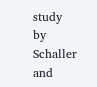study by Schaller and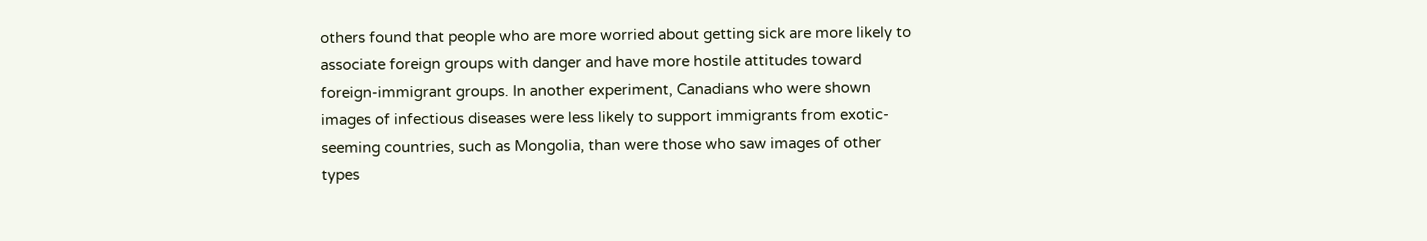others found that people who are more worried about getting sick are more likely to associate foreign groups with danger and have more hostile attitudes toward foreign-immigrant groups. In another experiment, Canadians who were shown images of infectious diseases were less likely to support immigrants from exotic-seeming countries, such as Mongolia, than were those who saw images of other types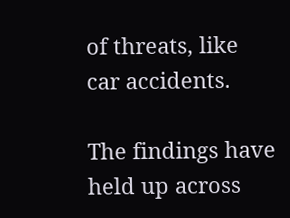of threats, like car accidents.

The findings have held up across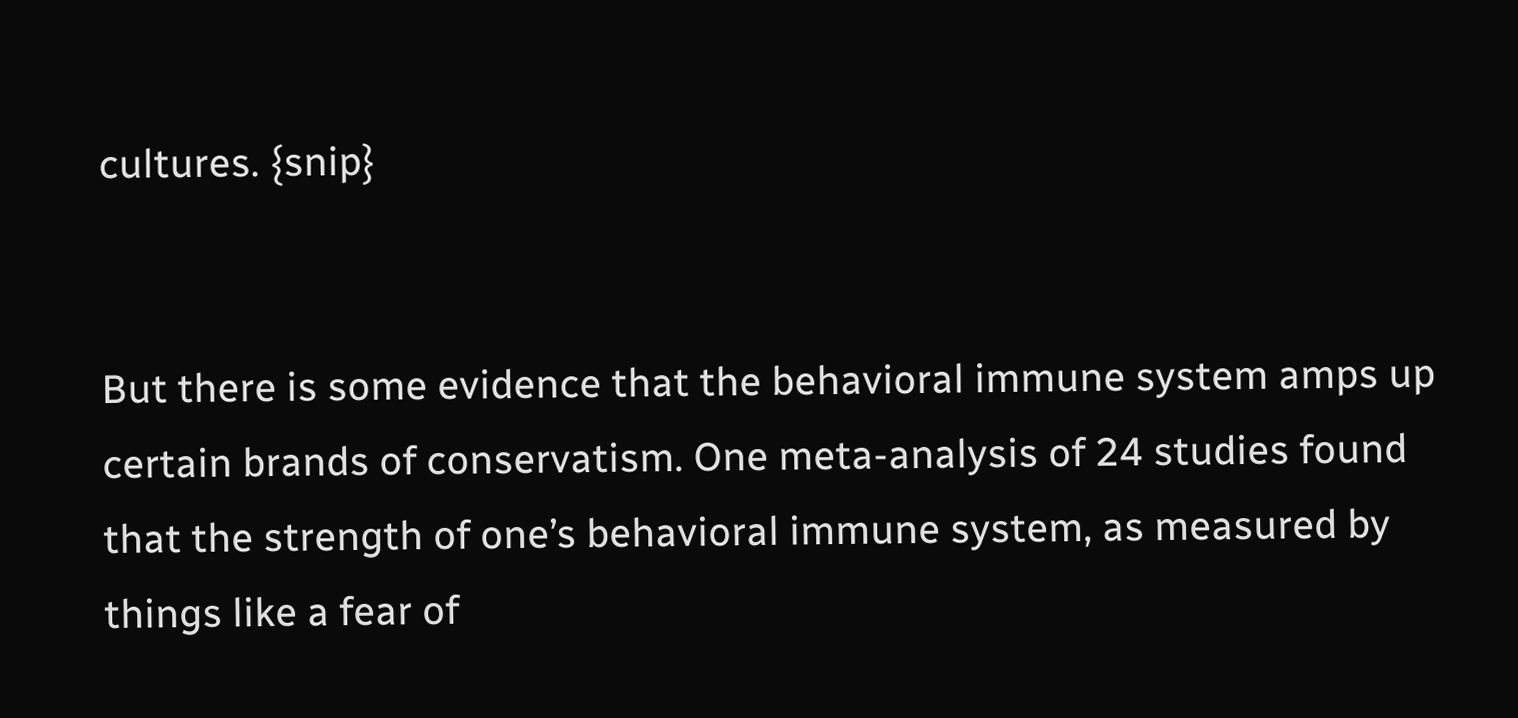cultures. {snip}


But there is some evidence that the behavioral immune system amps up certain brands of conservatism. One meta-analysis of 24 studies found that the strength of one’s behavioral immune system, as measured by things like a fear of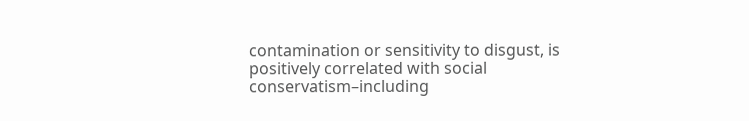contamination or sensitivity to disgust, is positively correlated with social conservatism–including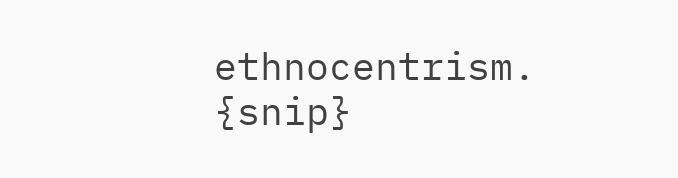ethnocentrism. {snip}